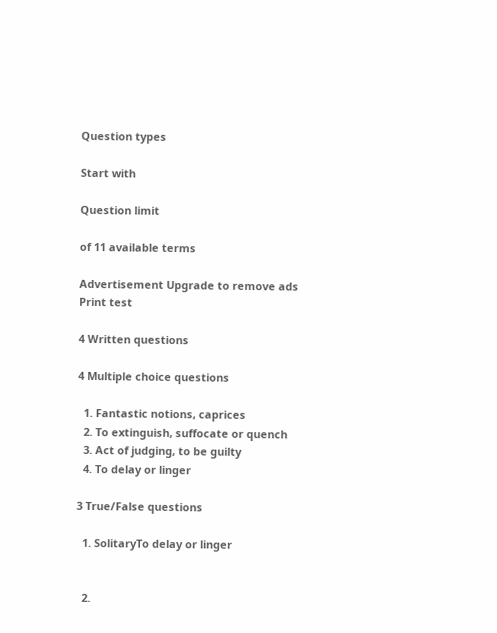Question types

Start with

Question limit

of 11 available terms

Advertisement Upgrade to remove ads
Print test

4 Written questions

4 Multiple choice questions

  1. Fantastic notions, caprices
  2. To extinguish, suffocate or quench
  3. Act of judging, to be guilty
  4. To delay or linger

3 True/False questions

  1. SolitaryTo delay or linger


  2.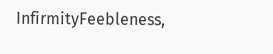InfirmityFeebleness,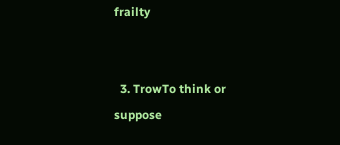frailty


  3. TrowTo think or suppose